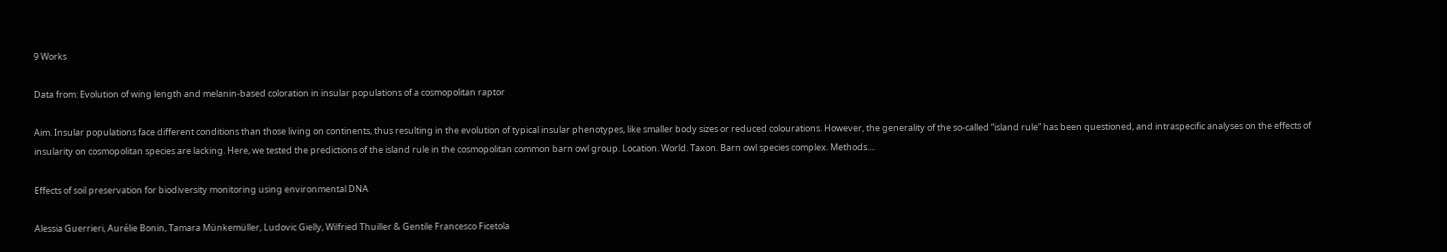9 Works

Data from: Evolution of wing length and melanin-based coloration in insular populations of a cosmopolitan raptor

Aim. Insular populations face different conditions than those living on continents, thus resulting in the evolution of typical insular phenotypes, like smaller body sizes or reduced colourations. However, the generality of the so-called “island rule” has been questioned, and intraspecific analyses on the effects of insularity on cosmopolitan species are lacking. Here, we tested the predictions of the island rule in the cosmopolitan common barn owl group. Location. World. Taxon. Barn owl species complex. Methods....

Effects of soil preservation for biodiversity monitoring using environmental DNA

Alessia Guerrieri, Aurélie Bonin, Tamara Münkemüller, Ludovic Gielly, Wilfried Thuiller & Gentile Francesco Ficetola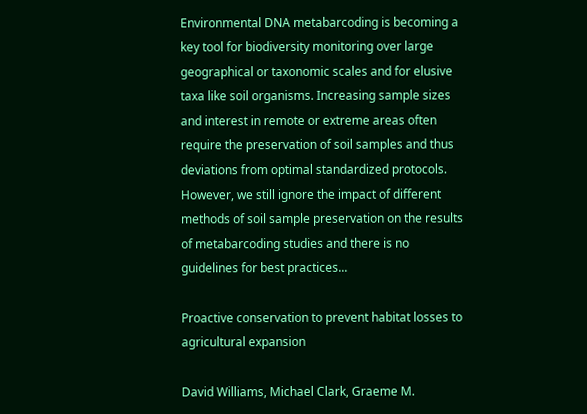Environmental DNA metabarcoding is becoming a key tool for biodiversity monitoring over large geographical or taxonomic scales and for elusive taxa like soil organisms. Increasing sample sizes and interest in remote or extreme areas often require the preservation of soil samples and thus deviations from optimal standardized protocols. However, we still ignore the impact of different methods of soil sample preservation on the results of metabarcoding studies and there is no guidelines for best practices...

Proactive conservation to prevent habitat losses to agricultural expansion

David Williams, Michael Clark, Graeme M.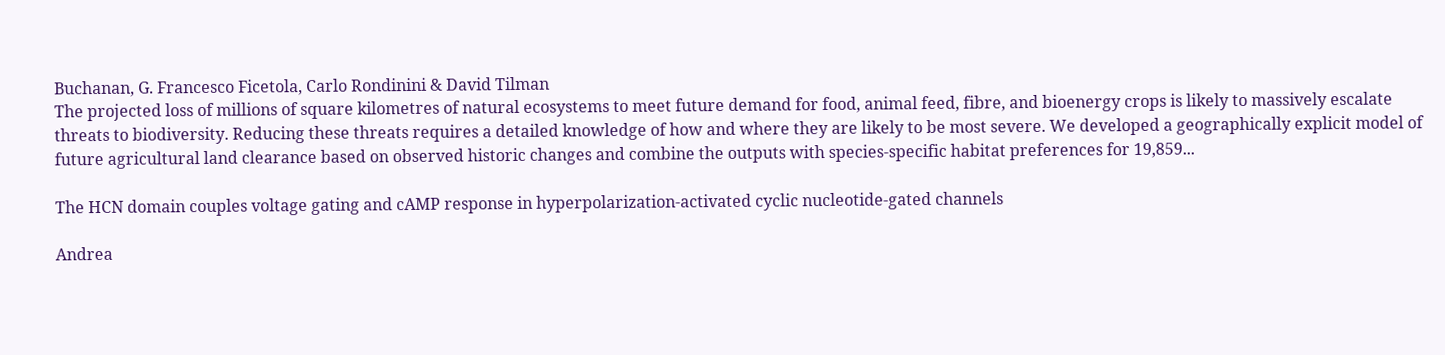Buchanan, G. Francesco Ficetola, Carlo Rondinini & David Tilman
The projected loss of millions of square kilometres of natural ecosystems to meet future demand for food, animal feed, fibre, and bioenergy crops is likely to massively escalate threats to biodiversity. Reducing these threats requires a detailed knowledge of how and where they are likely to be most severe. We developed a geographically explicit model of future agricultural land clearance based on observed historic changes and combine the outputs with species-specific habitat preferences for 19,859...

The HCN domain couples voltage gating and cAMP response in hyperpolarization-activated cyclic nucleotide-gated channels

Andrea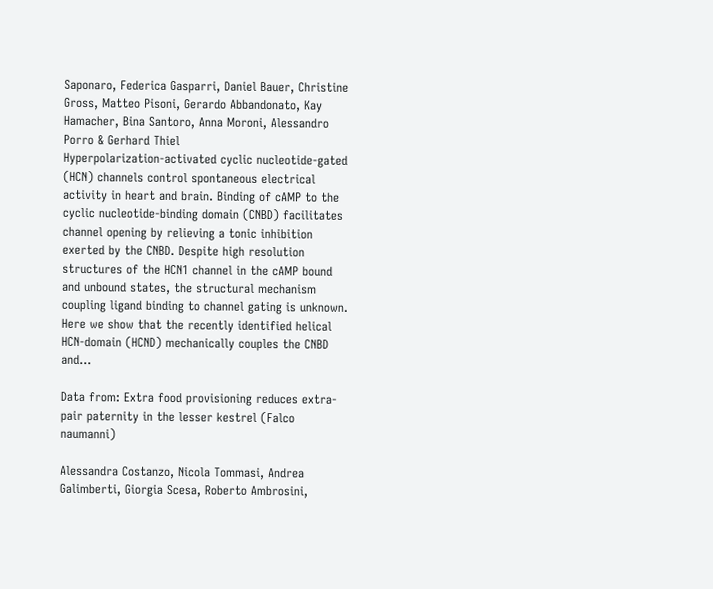Saponaro, Federica Gasparri, Daniel Bauer, Christine Gross, Matteo Pisoni, Gerardo Abbandonato, Kay Hamacher, Bina Santoro, Anna Moroni, Alessandro Porro & Gerhard Thiel
Hyperpolarization-activated cyclic nucleotide-gated (HCN) channels control spontaneous electrical activity in heart and brain. Binding of cAMP to the cyclic nucleotide-binding domain (CNBD) facilitates channel opening by relieving a tonic inhibition exerted by the CNBD. Despite high resolution structures of the HCN1 channel in the cAMP bound and unbound states, the structural mechanism coupling ligand binding to channel gating is unknown. Here we show that the recently identified helical HCN-domain (HCND) mechanically couples the CNBD and...

Data from: Extra food provisioning reduces extra-pair paternity in the lesser kestrel (Falco naumanni)

Alessandra Costanzo, Nicola Tommasi, Andrea Galimberti, Giorgia Scesa, Roberto Ambrosini,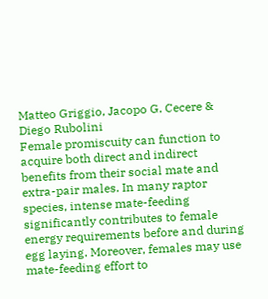Matteo Griggio, Jacopo G. Cecere & Diego Rubolini
Female promiscuity can function to acquire both direct and indirect benefits from their social mate and extra-pair males. In many raptor species, intense mate-feeding significantly contributes to female energy requirements before and during egg laying. Moreover, females may use mate-feeding effort to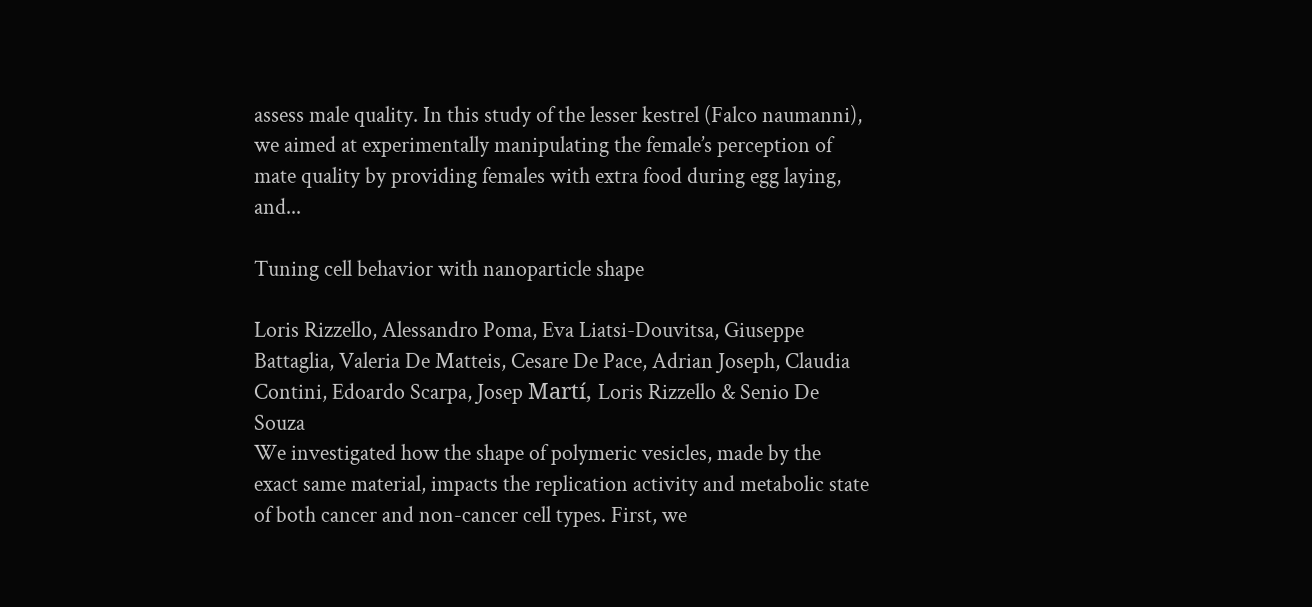assess male quality. In this study of the lesser kestrel (Falco naumanni), we aimed at experimentally manipulating the female’s perception of mate quality by providing females with extra food during egg laying, and...

Tuning cell behavior with nanoparticle shape

Loris Rizzello, Alessandro Poma, Eva Liatsi-Douvitsa, Giuseppe Battaglia, Valeria De Matteis, Cesare De Pace, Adrian Joseph, Claudia Contini, Edoardo Scarpa, Josep Martí, Loris Rizzello & Senio De Souza
We investigated how the shape of polymeric vesicles, made by the exact same material, impacts the replication activity and metabolic state of both cancer and non-cancer cell types. First, we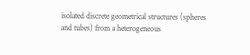isolated discrete geometrical structures (spheres and tubes) from a heterogeneous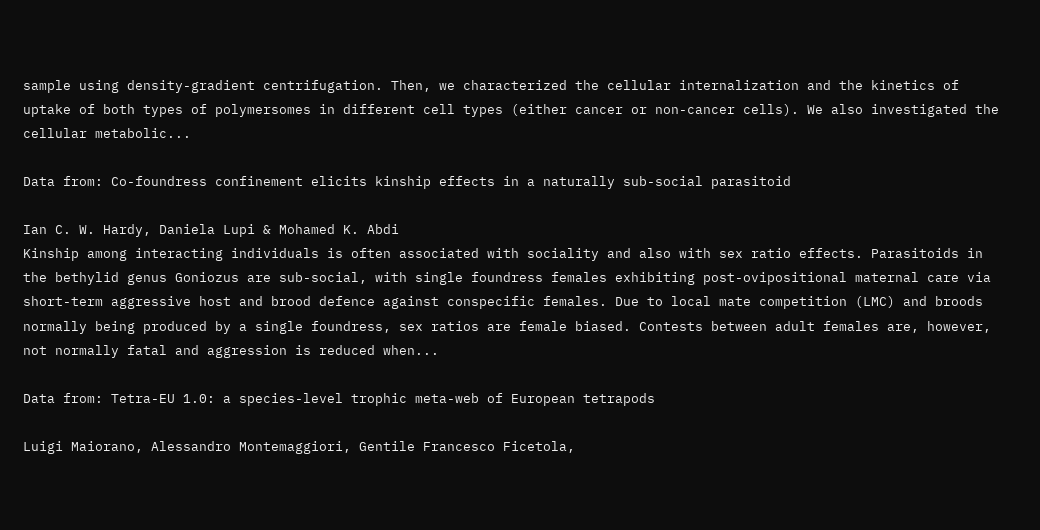sample using density-gradient centrifugation. Then, we characterized the cellular internalization and the kinetics of uptake of both types of polymersomes in different cell types (either cancer or non-cancer cells). We also investigated the cellular metabolic...

Data from: Co-foundress confinement elicits kinship effects in a naturally sub-social parasitoid

Ian C. W. Hardy, Daniela Lupi & Mohamed K. Abdi
Kinship among interacting individuals is often associated with sociality and also with sex ratio effects. Parasitoids in the bethylid genus Goniozus are sub-social, with single foundress females exhibiting post-ovipositional maternal care via short-term aggressive host and brood defence against conspecific females. Due to local mate competition (LMC) and broods normally being produced by a single foundress, sex ratios are female biased. Contests between adult females are, however, not normally fatal and aggression is reduced when...

Data from: Tetra-EU 1.0: a species-level trophic meta-web of European tetrapods

Luigi Maiorano, Alessandro Montemaggiori, Gentile Francesco Ficetola,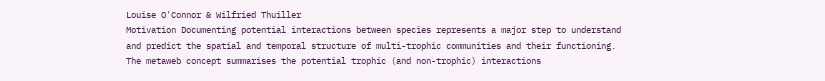Louise O'Connor & Wilfried Thuiller
Motivation Documenting potential interactions between species represents a major step to understand and predict the spatial and temporal structure of multi-trophic communities and their functioning. The metaweb concept summarises the potential trophic (and non-trophic) interactions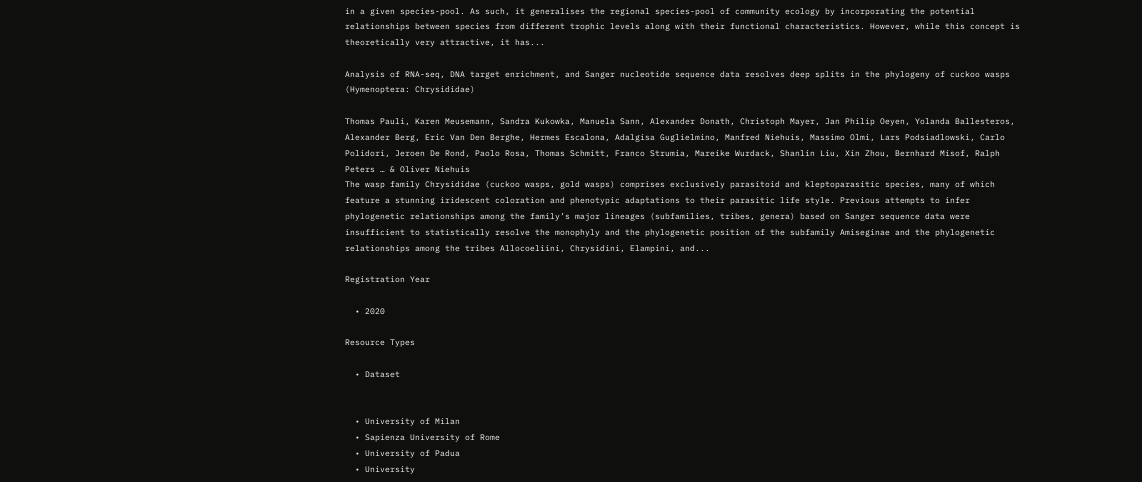in a given species-pool. As such, it generalises the regional species-pool of community ecology by incorporating the potential relationships between species from different trophic levels along with their functional characteristics. However, while this concept is theoretically very attractive, it has...

Analysis of RNA-seq, DNA target enrichment, and Sanger nucleotide sequence data resolves deep splits in the phylogeny of cuckoo wasps (Hymenoptera: Chrysididae)

Thomas Pauli, Karen Meusemann, Sandra Kukowka, Manuela Sann, Alexander Donath, Christoph Mayer, Jan Philip Oeyen, Yolanda Ballesteros, Alexander Berg, Eric Van Den Berghe, Hermes Escalona, Adalgisa Guglielmino, Manfred Niehuis, Massimo Olmi, Lars Podsiadlowski, Carlo Polidori, Jeroen De Rond, Paolo Rosa, Thomas Schmitt, Franco Strumia, Mareike Wurdack, Shanlin Liu, Xin Zhou, Bernhard Misof, Ralph Peters … & Oliver Niehuis
The wasp family Chrysididae (cuckoo wasps, gold wasps) comprises exclusively parasitoid and kleptoparasitic species, many of which feature a stunning iridescent coloration and phenotypic adaptations to their parasitic life style. Previous attempts to infer phylogenetic relationships among the family’s major lineages (subfamilies, tribes, genera) based on Sanger sequence data were insufficient to statistically resolve the monophyly and the phylogenetic position of the subfamily Amiseginae and the phylogenetic relationships among the tribes Allocoeliini, Chrysidini, Elampini, and...

Registration Year

  • 2020

Resource Types

  • Dataset


  • University of Milan
  • Sapienza University of Rome
  • University of Padua
  • University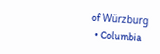of Würzburg
  • Columbia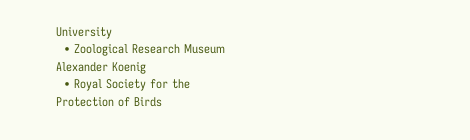University
  • Zoological Research Museum Alexander Koenig
  • Royal Society for the Protection of Birds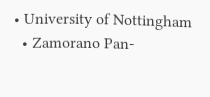• University of Nottingham
  • Zamorano Pan-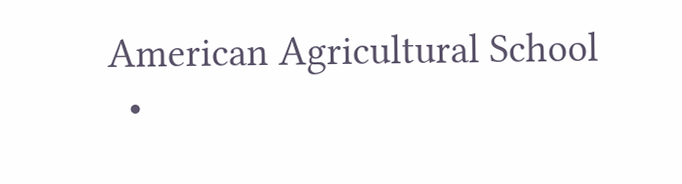American Agricultural School
  •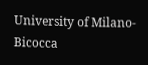University of Milano-Bicocca